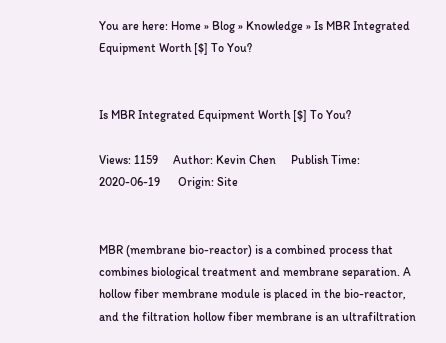You are here: Home » Blog » Knowledge » Is MBR Integrated Equipment Worth [$] To You?


Is MBR Integrated Equipment Worth [$] To You?

Views: 1159     Author: Kevin Chen     Publish Time: 2020-06-19      Origin: Site


MBR (membrane bio-reactor) is a combined process that combines biological treatment and membrane separation. A hollow fiber membrane module is placed in the bio-reactor, and the filtration hollow fiber membrane is an ultrafiltration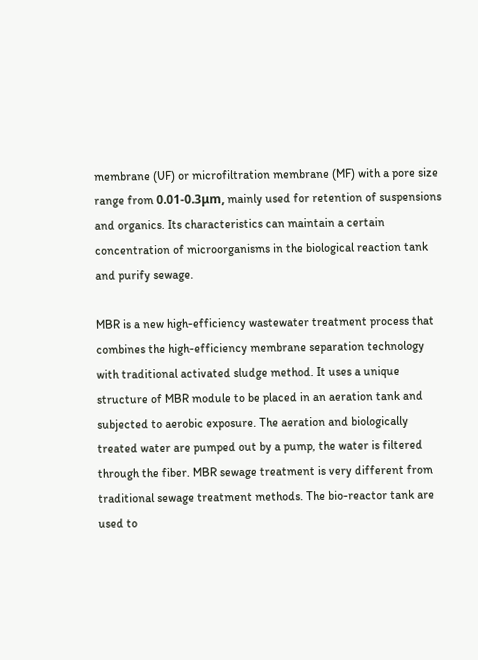membrane (UF) or microfiltration membrane (MF) with a pore size range from 0.01-0.3μm, mainly used for retention of suspensions and organics. Its characteristics can maintain a certain concentration of microorganisms in the biological reaction tank and purify sewage.

MBR is a new high-efficiency wastewater treatment process that combines the high-efficiency membrane separation technology with traditional activated sludge method. It uses a unique structure of MBR module to be placed in an aeration tank and subjected to aerobic exposure. The aeration and biologically treated water are pumped out by a pump, the water is filtered through the fiber. MBR sewage treatment is very different from traditional sewage treatment methods. The bio-reactor tank are used to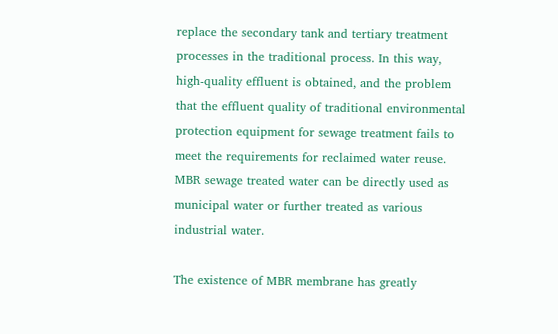replace the secondary tank and tertiary treatment processes in the traditional process. In this way, high-quality effluent is obtained, and the problem that the effluent quality of traditional environmental protection equipment for sewage treatment fails to meet the requirements for reclaimed water reuse. MBR sewage treated water can be directly used as municipal water or further treated as various industrial water.

The existence of MBR membrane has greatly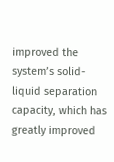improved the system’s solid-liquid separation capacity, which has greatly improved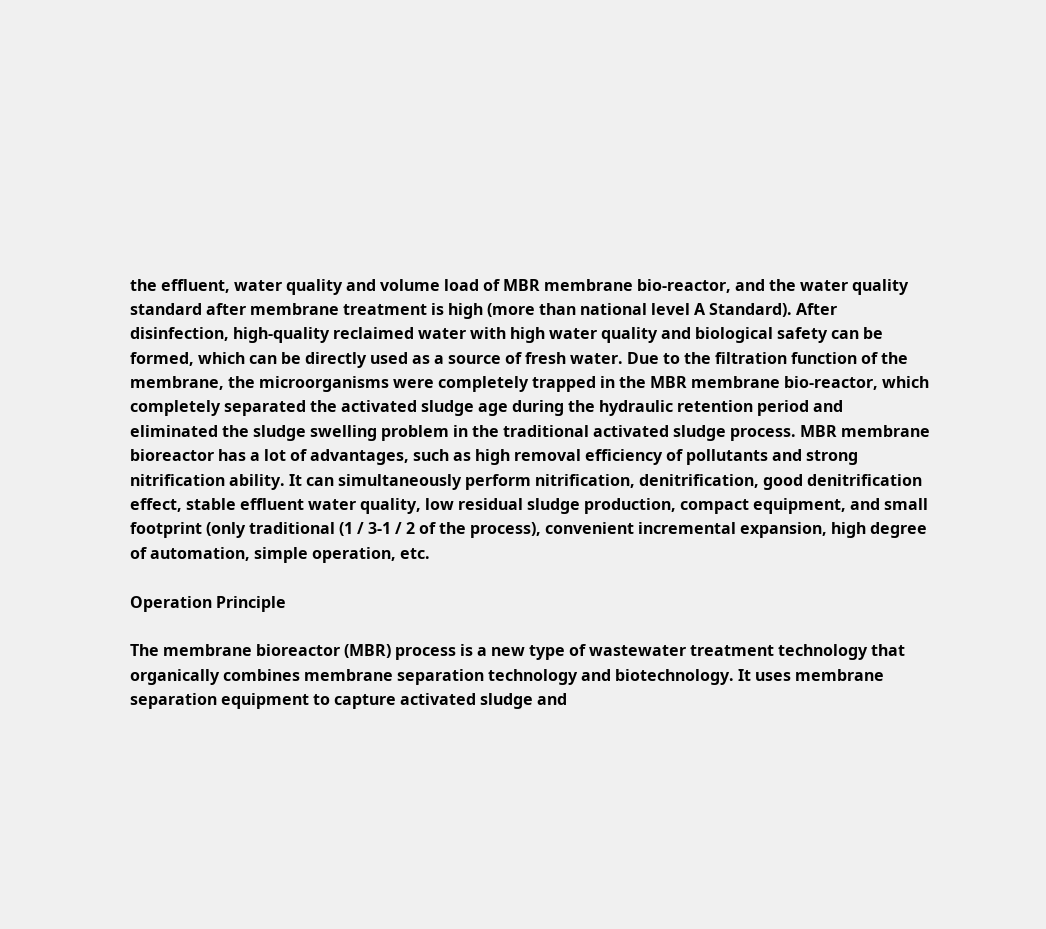the effluent, water quality and volume load of MBR membrane bio-reactor, and the water quality standard after membrane treatment is high (more than national level A Standard). After disinfection, high-quality reclaimed water with high water quality and biological safety can be formed, which can be directly used as a source of fresh water. Due to the filtration function of the membrane, the microorganisms were completely trapped in the MBR membrane bio-reactor, which completely separated the activated sludge age during the hydraulic retention period and eliminated the sludge swelling problem in the traditional activated sludge process. MBR membrane bioreactor has a lot of advantages, such as high removal efficiency of pollutants and strong nitrification ability. It can simultaneously perform nitrification, denitrification, good denitrification effect, stable effluent water quality, low residual sludge production, compact equipment, and small footprint (only traditional (1 / 3-1 / 2 of the process), convenient incremental expansion, high degree of automation, simple operation, etc.

Operation Principle

The membrane bioreactor (MBR) process is a new type of wastewater treatment technology that organically combines membrane separation technology and biotechnology. It uses membrane separation equipment to capture activated sludge and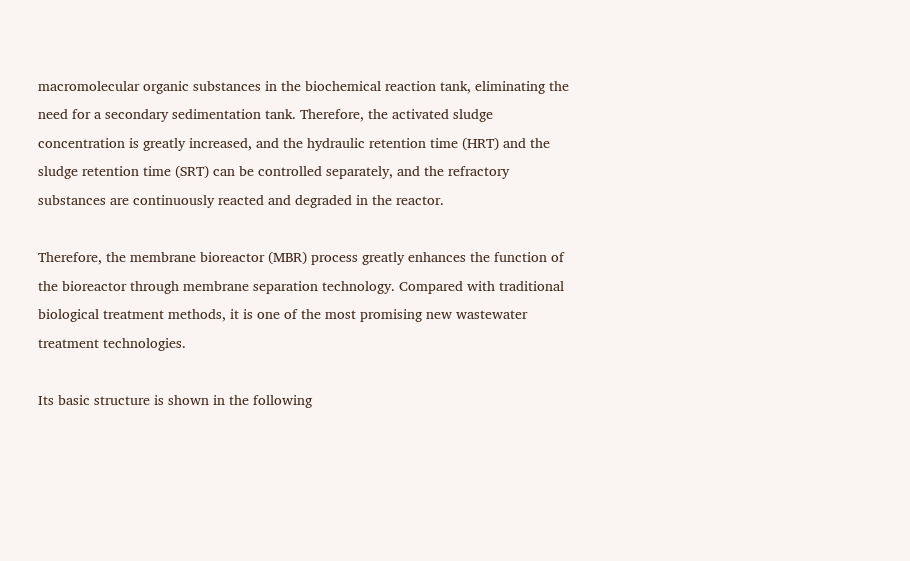macromolecular organic substances in the biochemical reaction tank, eliminating the need for a secondary sedimentation tank. Therefore, the activated sludge concentration is greatly increased, and the hydraulic retention time (HRT) and the sludge retention time (SRT) can be controlled separately, and the refractory substances are continuously reacted and degraded in the reactor.

Therefore, the membrane bioreactor (MBR) process greatly enhances the function of the bioreactor through membrane separation technology. Compared with traditional biological treatment methods, it is one of the most promising new wastewater treatment technologies.

Its basic structure is shown in the following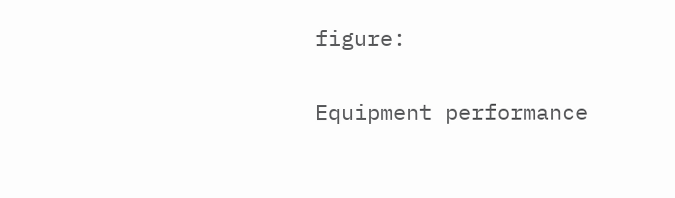figure:

Equipment performance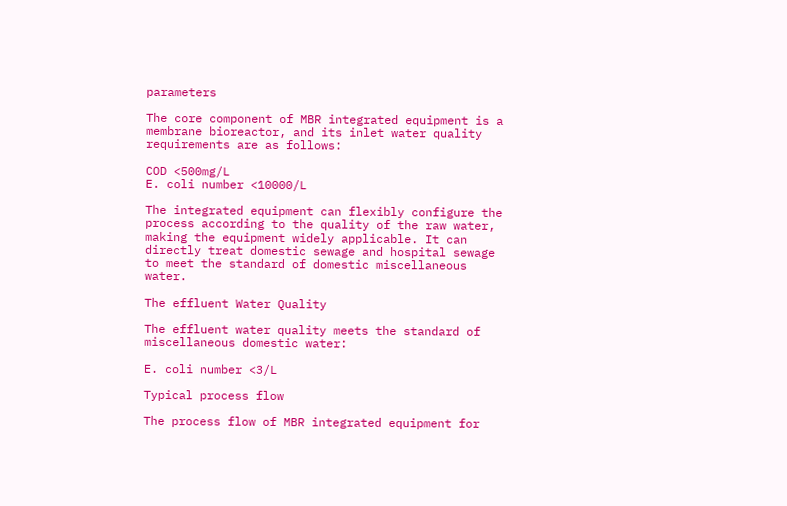parameters

The core component of MBR integrated equipment is a membrane bioreactor, and its inlet water quality requirements are as follows:

COD <500mg/L
E. coli number <10000/L

The integrated equipment can flexibly configure the process according to the quality of the raw water, making the equipment widely applicable. It can directly treat domestic sewage and hospital sewage to meet the standard of domestic miscellaneous water.

The effluent Water Quality

The effluent water quality meets the standard of miscellaneous domestic water:

E. coli number <3/L

Typical process flow

The process flow of MBR integrated equipment for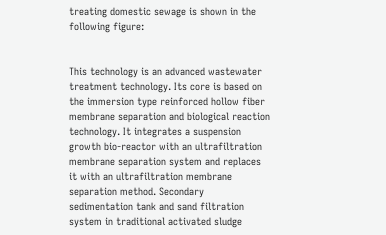treating domestic sewage is shown in the following figure:


This technology is an advanced wastewater treatment technology. Its core is based on the immersion type reinforced hollow fiber membrane separation and biological reaction technology. It integrates a suspension growth bio-reactor with an ultrafiltration membrane separation system and replaces it with an ultrafiltration membrane separation method. Secondary sedimentation tank and sand filtration system in traditional activated sludge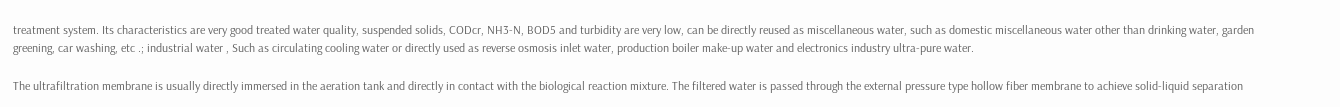treatment system. Its characteristics are very good treated water quality, suspended solids, CODcr, NH3-N, BOD5 and turbidity are very low, can be directly reused as miscellaneous water, such as domestic miscellaneous water other than drinking water, garden greening, car washing, etc .; industrial water , Such as circulating cooling water or directly used as reverse osmosis inlet water, production boiler make-up water and electronics industry ultra-pure water.

The ultrafiltration membrane is usually directly immersed in the aeration tank and directly in contact with the biological reaction mixture. The filtered water is passed through the external pressure type hollow fiber membrane to achieve solid-liquid separation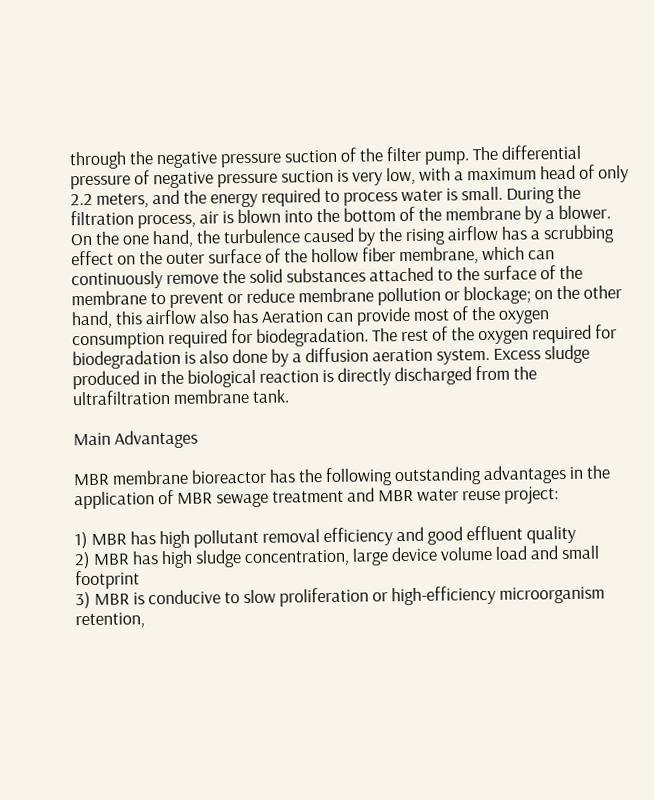through the negative pressure suction of the filter pump. The differential pressure of negative pressure suction is very low, with a maximum head of only 2.2 meters, and the energy required to process water is small. During the filtration process, air is blown into the bottom of the membrane by a blower. On the one hand, the turbulence caused by the rising airflow has a scrubbing effect on the outer surface of the hollow fiber membrane, which can continuously remove the solid substances attached to the surface of the membrane to prevent or reduce membrane pollution or blockage; on the other hand, this airflow also has Aeration can provide most of the oxygen consumption required for biodegradation. The rest of the oxygen required for biodegradation is also done by a diffusion aeration system. Excess sludge produced in the biological reaction is directly discharged from the ultrafiltration membrane tank.

Main Advantages

MBR membrane bioreactor has the following outstanding advantages in the application of MBR sewage treatment and MBR water reuse project:

1) MBR has high pollutant removal efficiency and good effluent quality
2) MBR has high sludge concentration, large device volume load and small footprint
3) MBR is conducive to slow proliferation or high-efficiency microorganism retention,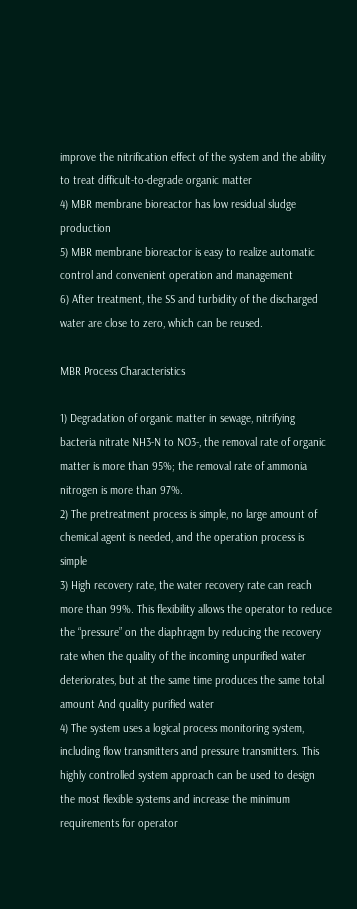improve the nitrification effect of the system and the ability to treat difficult-to-degrade organic matter
4) MBR membrane bioreactor has low residual sludge production
5) MBR membrane bioreactor is easy to realize automatic control and convenient operation and management
6) After treatment, the SS and turbidity of the discharged water are close to zero, which can be reused.

MBR Process Characteristics

1) Degradation of organic matter in sewage, nitrifying bacteria nitrate NH3-N to NO3-, the removal rate of organic matter is more than 95%; the removal rate of ammonia nitrogen is more than 97%.
2) The pretreatment process is simple, no large amount of chemical agent is needed, and the operation process is simple
3) High recovery rate, the water recovery rate can reach more than 99%. This flexibility allows the operator to reduce the “pressure” on the diaphragm by reducing the recovery rate when the quality of the incoming unpurified water deteriorates, but at the same time produces the same total amount And quality purified water
4) The system uses a logical process monitoring system, including flow transmitters and pressure transmitters. This highly controlled system approach can be used to design the most flexible systems and increase the minimum requirements for operator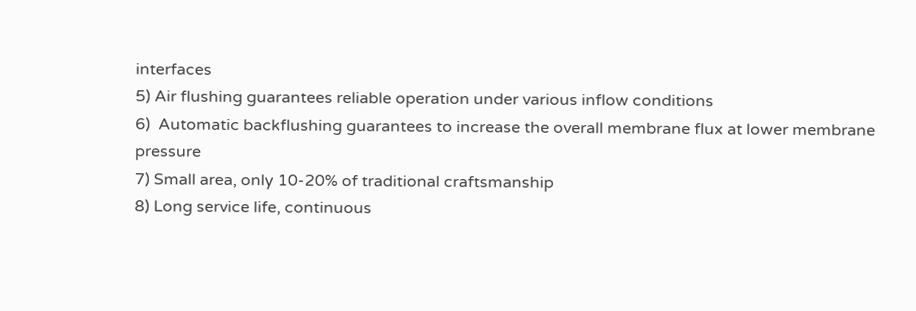interfaces
5) Air flushing guarantees reliable operation under various inflow conditions
6)  Automatic backflushing guarantees to increase the overall membrane flux at lower membrane pressure
7) Small area, only 10-20% of traditional craftsmanship
8) Long service life, continuous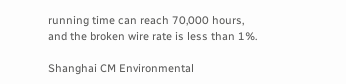running time can reach 70,000 hours, and the broken wire rate is less than 1%.

Shanghai CM Environmental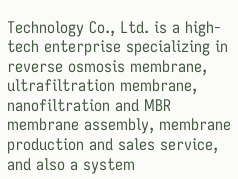Technology Co., Ltd. is a high-tech enterprise specializing in reverse osmosis membrane, ultrafiltration membrane, nanofiltration and MBR membrane assembly, membrane production and sales service, and also a system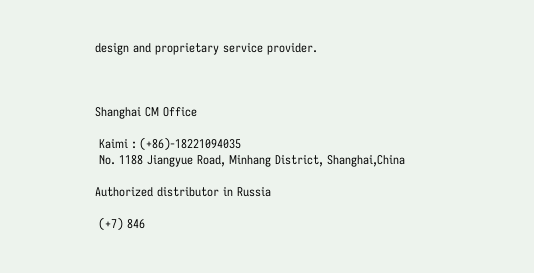design and proprietary service provider.



Shanghai CM Office

 Kaimi : (+86)-18221094035
 No. 1188 Jiangyue Road, Minhang District, Shanghai,China

Authorized distributor in Russia

 (+7) 846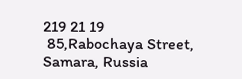219 21 19
 85,Rabochaya Street, Samara, Russia